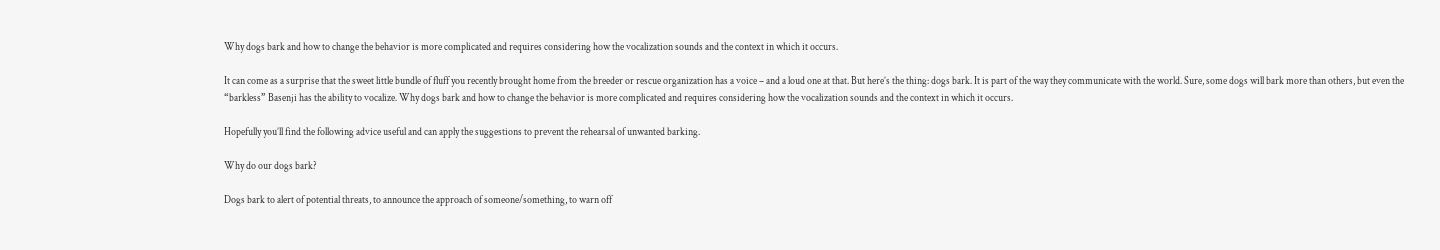Why dogs bark and how to change the behavior is more complicated and requires considering how the vocalization sounds and the context in which it occurs.

It can come as a surprise that the sweet little bundle of fluff you recently brought home from the breeder or rescue organization has a voice – and a loud one at that. But here’s the thing: dogs bark. It is part of the way they communicate with the world. Sure, some dogs will bark more than others, but even the “barkless” Basenji has the ability to vocalize. Why dogs bark and how to change the behavior is more complicated and requires considering how the vocalization sounds and the context in which it occurs.

Hopefully you’ll find the following advice useful and can apply the suggestions to prevent the rehearsal of unwanted barking.

Why do our dogs bark?

Dogs bark to alert of potential threats, to announce the approach of someone/something, to warn off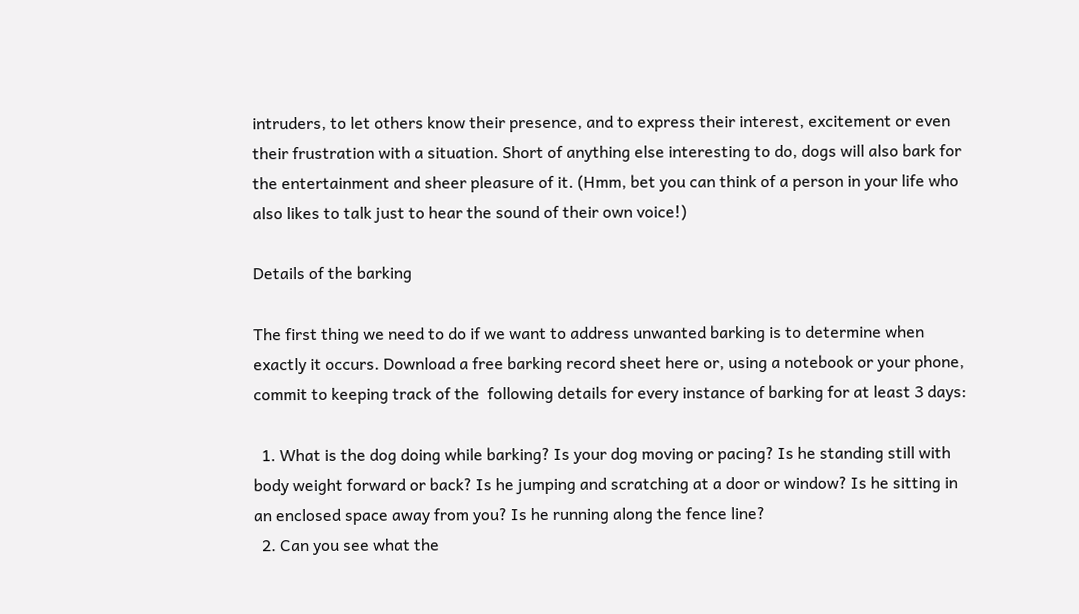intruders, to let others know their presence, and to express their interest, excitement or even their frustration with a situation. Short of anything else interesting to do, dogs will also bark for the entertainment and sheer pleasure of it. (Hmm, bet you can think of a person in your life who also likes to talk just to hear the sound of their own voice!)

Details of the barking

The first thing we need to do if we want to address unwanted barking is to determine when exactly it occurs. Download a free barking record sheet here or, using a notebook or your phone, commit to keeping track of the  following details for every instance of barking for at least 3 days:

  1. What is the dog doing while barking? Is your dog moving or pacing? Is he standing still with body weight forward or back? Is he jumping and scratching at a door or window? Is he sitting in an enclosed space away from you? Is he running along the fence line?
  2. Can you see what the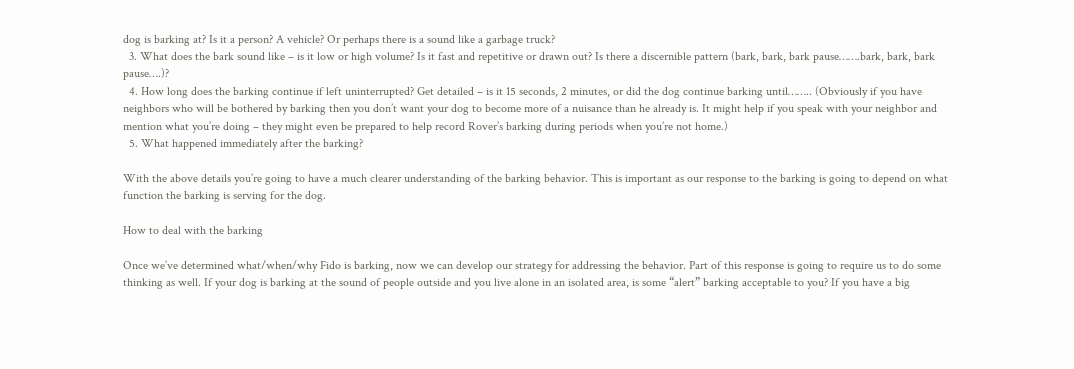dog is barking at? Is it a person? A vehicle? Or perhaps there is a sound like a garbage truck?
  3. What does the bark sound like – is it low or high volume? Is it fast and repetitive or drawn out? Is there a discernible pattern (bark, bark, bark pause…….bark, bark, bark pause….)?
  4. How long does the barking continue if left uninterrupted? Get detailed – is it 15 seconds, 2 minutes, or did the dog continue barking until…….. (Obviously if you have neighbors who will be bothered by barking then you don’t want your dog to become more of a nuisance than he already is. It might help if you speak with your neighbor and mention what you’re doing – they might even be prepared to help record Rover’s barking during periods when you’re not home.)
  5. What happened immediately after the barking?

With the above details you’re going to have a much clearer understanding of the barking behavior. This is important as our response to the barking is going to depend on what function the barking is serving for the dog.

How to deal with the barking

Once we’ve determined what/when/why Fido is barking, now we can develop our strategy for addressing the behavior. Part of this response is going to require us to do some thinking as well. If your dog is barking at the sound of people outside and you live alone in an isolated area, is some “alert” barking acceptable to you? If you have a big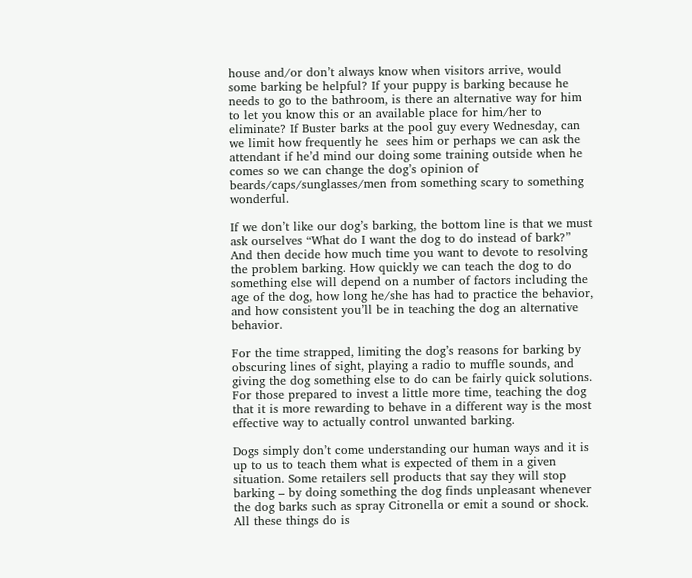house and/or don’t always know when visitors arrive, would some barking be helpful? If your puppy is barking because he needs to go to the bathroom, is there an alternative way for him to let you know this or an available place for him/her to eliminate? If Buster barks at the pool guy every Wednesday, can we limit how frequently he  sees him or perhaps we can ask the attendant if he’d mind our doing some training outside when he comes so we can change the dog’s opinion of beards/caps/sunglasses/men from something scary to something wonderful.

If we don’t like our dog’s barking, the bottom line is that we must ask ourselves “What do I want the dog to do instead of bark?” And then decide how much time you want to devote to resolving the problem barking. How quickly we can teach the dog to do something else will depend on a number of factors including the age of the dog, how long he/she has had to practice the behavior, and how consistent you’ll be in teaching the dog an alternative behavior.

For the time strapped, limiting the dog’s reasons for barking by obscuring lines of sight, playing a radio to muffle sounds, and giving the dog something else to do can be fairly quick solutions. For those prepared to invest a little more time, teaching the dog that it is more rewarding to behave in a different way is the most effective way to actually control unwanted barking.

Dogs simply don’t come understanding our human ways and it is up to us to teach them what is expected of them in a given situation. Some retailers sell products that say they will stop barking – by doing something the dog finds unpleasant whenever the dog barks such as spray Citronella or emit a sound or shock. All these things do is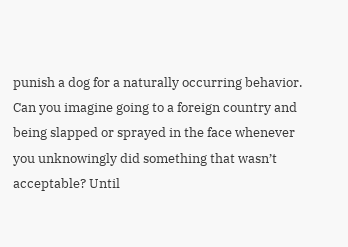punish a dog for a naturally occurring behavior. Can you imagine going to a foreign country and being slapped or sprayed in the face whenever you unknowingly did something that wasn’t acceptable? Until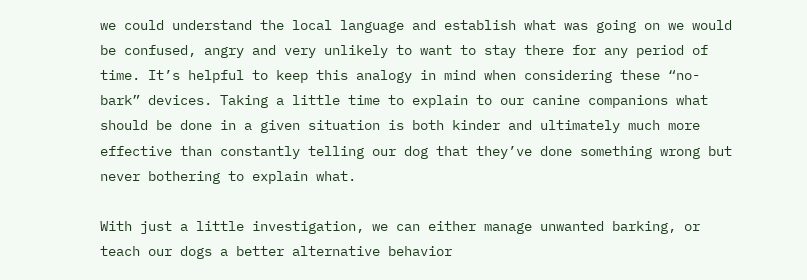we could understand the local language and establish what was going on we would be confused, angry and very unlikely to want to stay there for any period of time. It’s helpful to keep this analogy in mind when considering these “no-bark” devices. Taking a little time to explain to our canine companions what should be done in a given situation is both kinder and ultimately much more effective than constantly telling our dog that they’ve done something wrong but never bothering to explain what.

With just a little investigation, we can either manage unwanted barking, or teach our dogs a better alternative behavior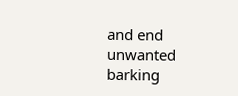and end unwanted barking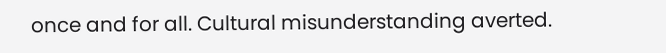once and for all. Cultural misunderstanding averted.